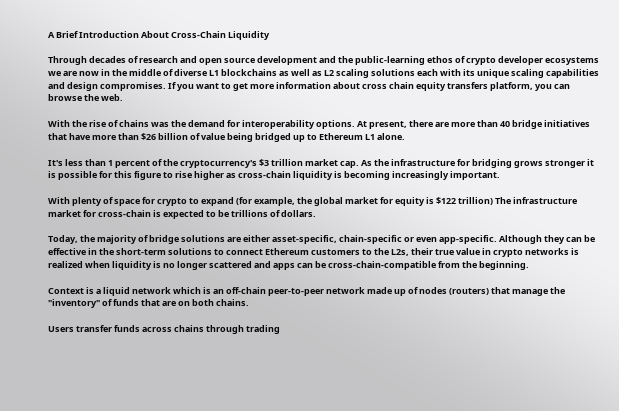A Brief Introduction About Cross-Chain Liquidity

Through decades of research and open source development and the public-learning ethos of crypto developer ecosystems we are now in the middle of diverse L1 blockchains as well as L2 scaling solutions each with its unique scaling capabilities and design compromises. If you want to get more information about cross chain equity transfers platform, you can browse the web.

With the rise of chains was the demand for interoperability options. At present, there are more than 40 bridge initiatives that have more than $26 billion of value being bridged up to Ethereum L1 alone.

It's less than 1 percent of the cryptocurrency's $3 trillion market cap. As the infrastructure for bridging grows stronger it is possible for this figure to rise higher as cross-chain liquidity is becoming increasingly important.

With plenty of space for crypto to expand (for example, the global market for equity is $122 trillion) The infrastructure market for cross-chain is expected to be trillions of dollars.

Today, the majority of bridge solutions are either asset-specific, chain-specific or even app-specific. Although they can be effective in the short-term solutions to connect Ethereum customers to the L2s, their true value in crypto networks is realized when liquidity is no longer scattered and apps can be cross-chain-compatible from the beginning.

Context is a liquid network which is an off-chain peer-to-peer network made up of nodes (routers) that manage the "inventory" of funds that are on both chains.

Users transfer funds across chains through trading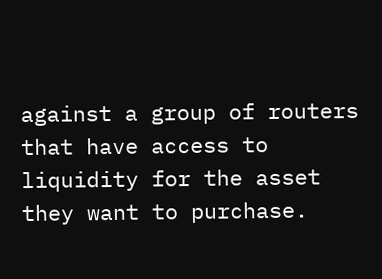against a group of routers that have access to liquidity for the asset they want to purchase.